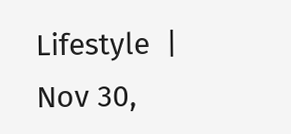Lifestyle  |  Nov 30,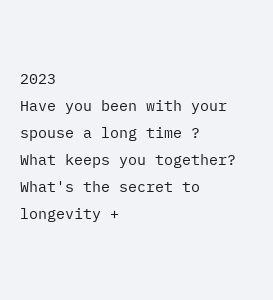2023
Have you been with your spouse a long time ? What keeps you together? What's the secret to longevity +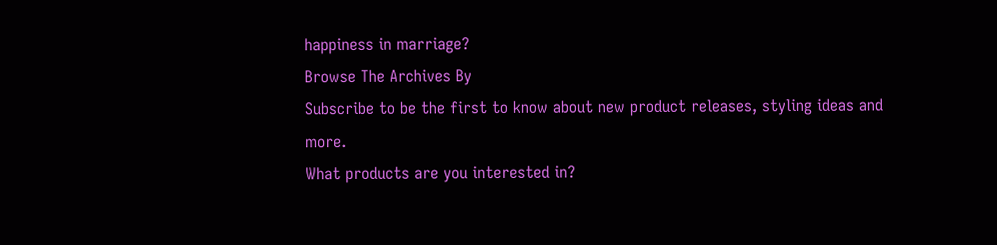happiness in marriage?
Browse The Archives By
Subscribe to be the first to know about new product releases, styling ideas and more.
What products are you interested in?